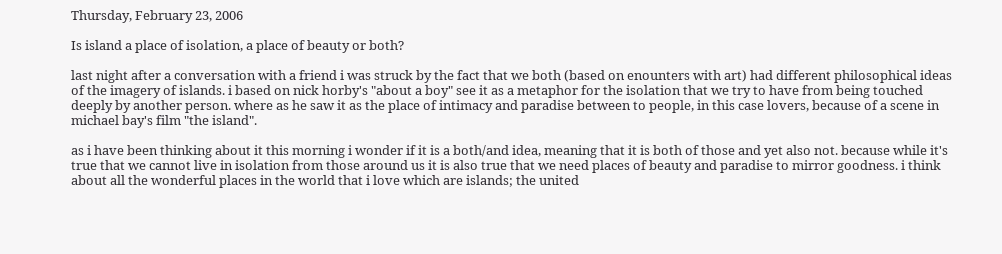Thursday, February 23, 2006

Is island a place of isolation, a place of beauty or both?

last night after a conversation with a friend i was struck by the fact that we both (based on enounters with art) had different philosophical ideas of the imagery of islands. i based on nick horby's "about a boy" see it as a metaphor for the isolation that we try to have from being touched deeply by another person. where as he saw it as the place of intimacy and paradise between to people, in this case lovers, because of a scene in michael bay's film "the island".

as i have been thinking about it this morning i wonder if it is a both/and idea, meaning that it is both of those and yet also not. because while it's true that we cannot live in isolation from those around us it is also true that we need places of beauty and paradise to mirror goodness. i think about all the wonderful places in the world that i love which are islands; the united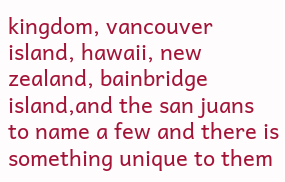kingdom, vancouver island, hawaii, new zealand, bainbridge island,and the san juans to name a few and there is something unique to them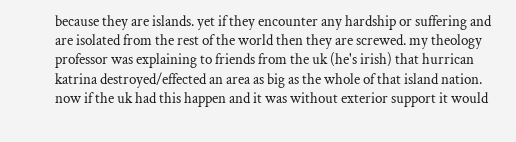because they are islands. yet if they encounter any hardship or suffering and are isolated from the rest of the world then they are screwed. my theology professor was explaining to friends from the uk (he's irish) that hurrican katrina destroyed/effected an area as big as the whole of that island nation. now if the uk had this happen and it was without exterior support it would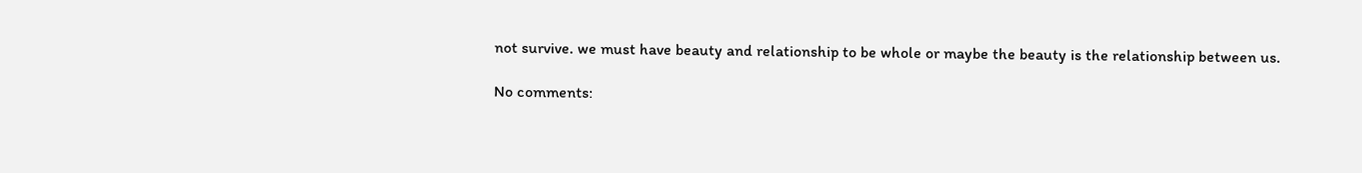not survive. we must have beauty and relationship to be whole or maybe the beauty is the relationship between us.

No comments: